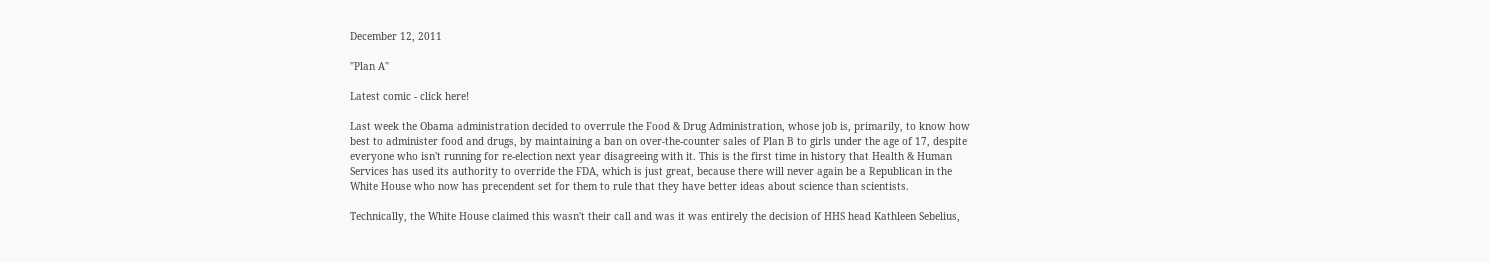December 12, 2011

"Plan A"

Latest comic - click here!

Last week the Obama administration decided to overrule the Food & Drug Administration, whose job is, primarily, to know how best to administer food and drugs, by maintaining a ban on over-the-counter sales of Plan B to girls under the age of 17, despite everyone who isn't running for re-election next year disagreeing with it. This is the first time in history that Health & Human Services has used its authority to override the FDA, which is just great, because there will never again be a Republican in the White House who now has precendent set for them to rule that they have better ideas about science than scientists.

Technically, the White House claimed this wasn't their call and was it was entirely the decision of HHS head Kathleen Sebelius,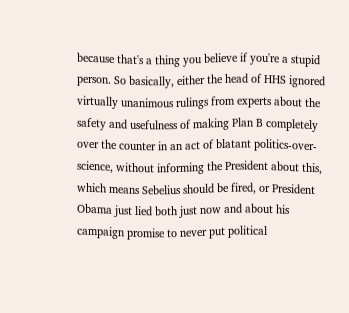because that's a thing you believe if you're a stupid person. So basically, either the head of HHS ignored virtually unanimous rulings from experts about the safety and usefulness of making Plan B completely over the counter in an act of blatant politics-over-science, without informing the President about this, which means Sebelius should be fired, or President Obama just lied both just now and about his campaign promise to never put political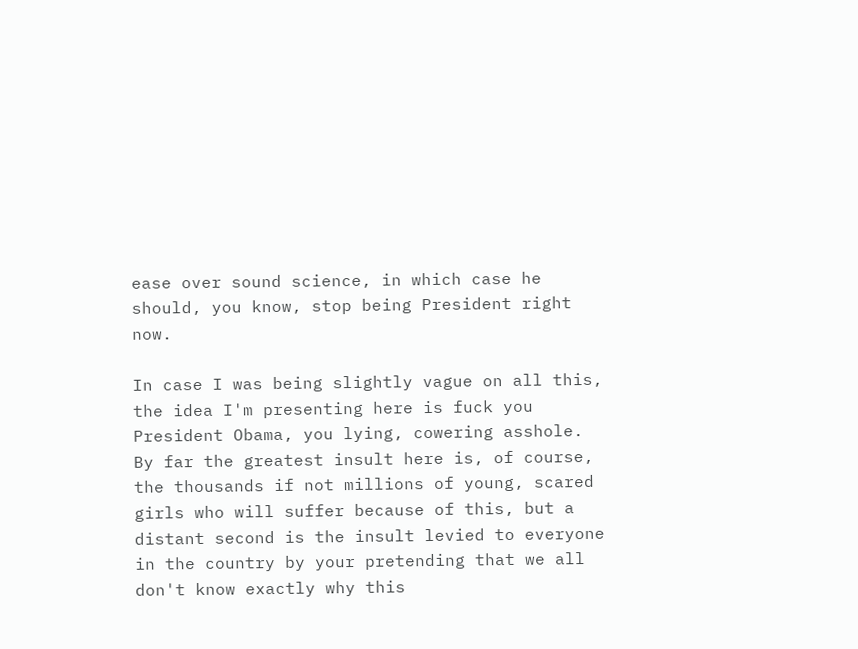ease over sound science, in which case he should, you know, stop being President right now.

In case I was being slightly vague on all this, the idea I'm presenting here is fuck you President Obama, you lying, cowering asshole. By far the greatest insult here is, of course, the thousands if not millions of young, scared girls who will suffer because of this, but a distant second is the insult levied to everyone in the country by your pretending that we all don't know exactly why this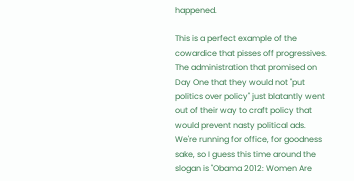happened.

This is a perfect example of the cowardice that pisses off progressives. The administration that promised on Day One that they would not "put politics over policy" just blatantly went out of their way to craft policy that would prevent nasty political ads. We're running for office, for goodness sake, so I guess this time around the slogan is "Obama 2012: Women Are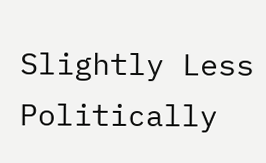Slightly Less Politically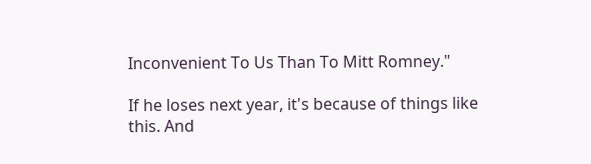Inconvenient To Us Than To Mitt Romney."

If he loses next year, it's because of things like this. And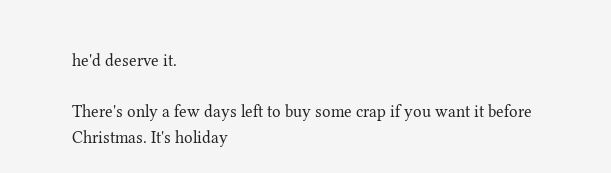he'd deserve it.

There's only a few days left to buy some crap if you want it before Christmas. It's holiday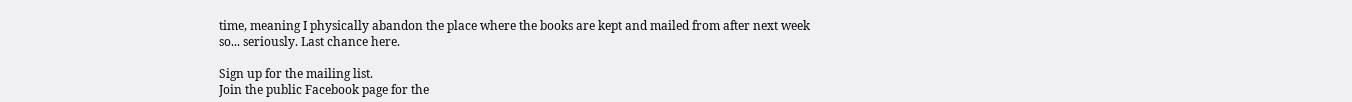time, meaning I physically abandon the place where the books are kept and mailed from after next week so... seriously. Last chance here.

Sign up for the mailing list.
Join the public Facebook page for the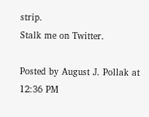strip.
Stalk me on Twitter.

Posted by August J. Pollak at 12:36 PM